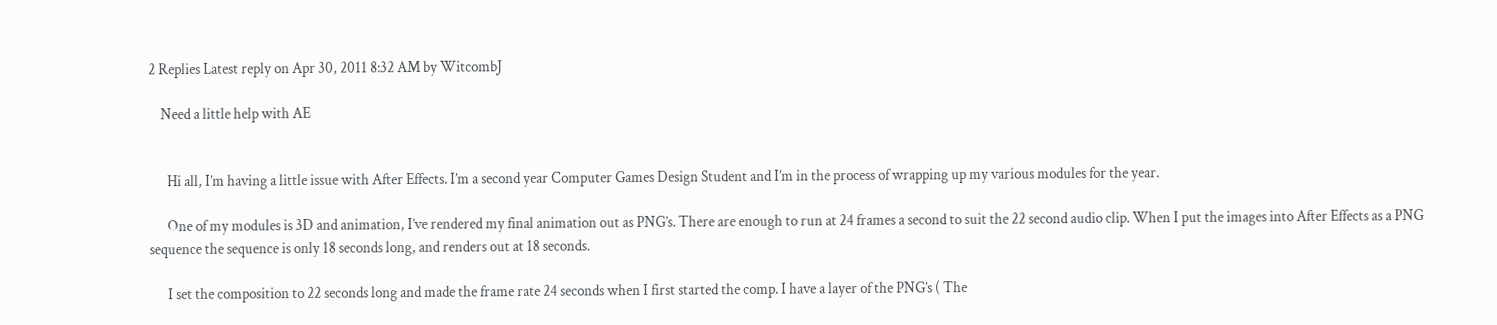2 Replies Latest reply on Apr 30, 2011 8:32 AM by WitcombJ

    Need a little help with AE


      Hi all, I’m having a little issue with After Effects. I’m a second year Computer Games Design Student and I’m in the process of wrapping up my various modules for the year.

      One of my modules is 3D and animation, I’ve rendered my final animation out as PNG’s. There are enough to run at 24 frames a second to suit the 22 second audio clip. When I put the images into After Effects as a PNG sequence the sequence is only 18 seconds long, and renders out at 18 seconds.

      I set the composition to 22 seconds long and made the frame rate 24 seconds when I first started the comp. I have a layer of the PNG’s ( The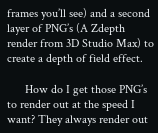frames you’ll see) and a second layer of PNG’s (A Zdepth render from 3D Studio Max) to create a depth of field effect.

      How do I get those PNG’s to render out at the speed I want? They always render out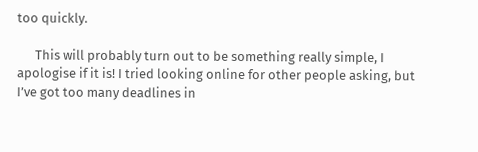too quickly.

      This will probably turn out to be something really simple, I apologise if it is! I tried looking online for other people asking, but I’ve got too many deadlines in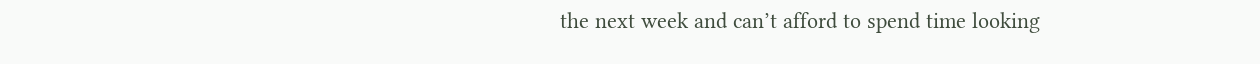the next week and can’t afford to spend time looking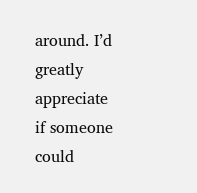around. I’d greatly appreciate if someone could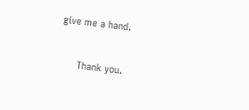give me a hand.

      Thank you.